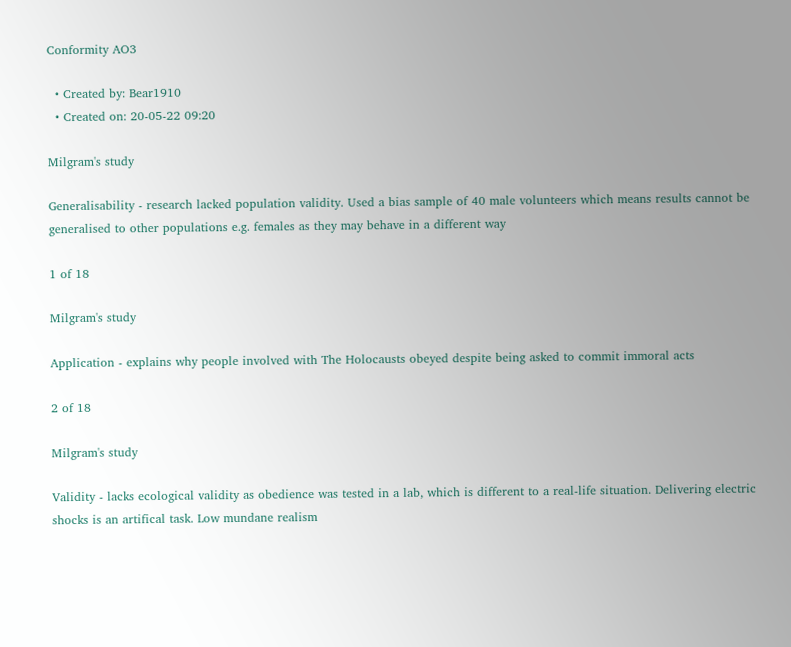Conformity AO3

  • Created by: Bear1910
  • Created on: 20-05-22 09:20

Milgram's study

Generalisability - research lacked population validity. Used a bias sample of 40 male volunteers which means results cannot be generalised to other populations e.g. females as they may behave in a different way

1 of 18

Milgram's study

Application - explains why people involved with The Holocausts obeyed despite being asked to commit immoral acts

2 of 18

Milgram's study

Validity - lacks ecological validity as obedience was tested in a lab, which is different to a real-life situation. Delivering electric shocks is an artifical task. Low mundane realism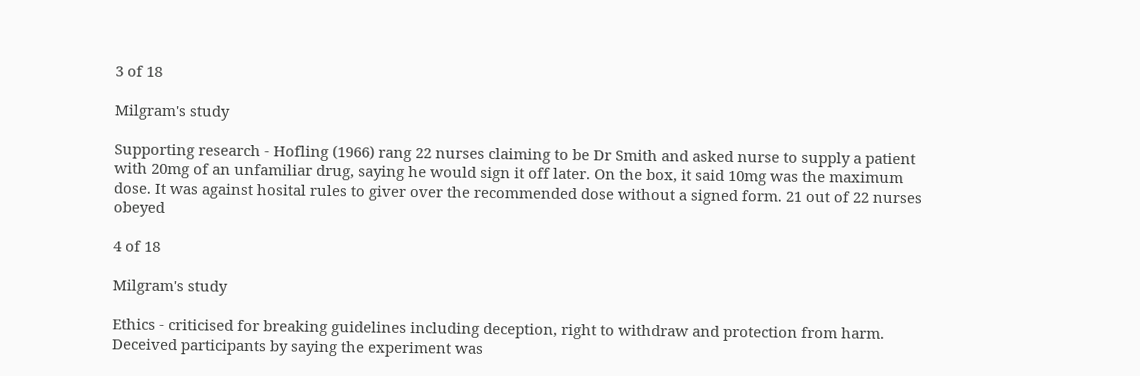3 of 18

Milgram's study

Supporting research - Hofling (1966) rang 22 nurses claiming to be Dr Smith and asked nurse to supply a patient with 20mg of an unfamiliar drug, saying he would sign it off later. On the box, it said 10mg was the maximum dose. It was against hosital rules to giver over the recommended dose without a signed form. 21 out of 22 nurses obeyed

4 of 18

Milgram's study

Ethics - criticised for breaking guidelines including deception, right to withdraw and protection from harm. Deceived participants by saying the experiment was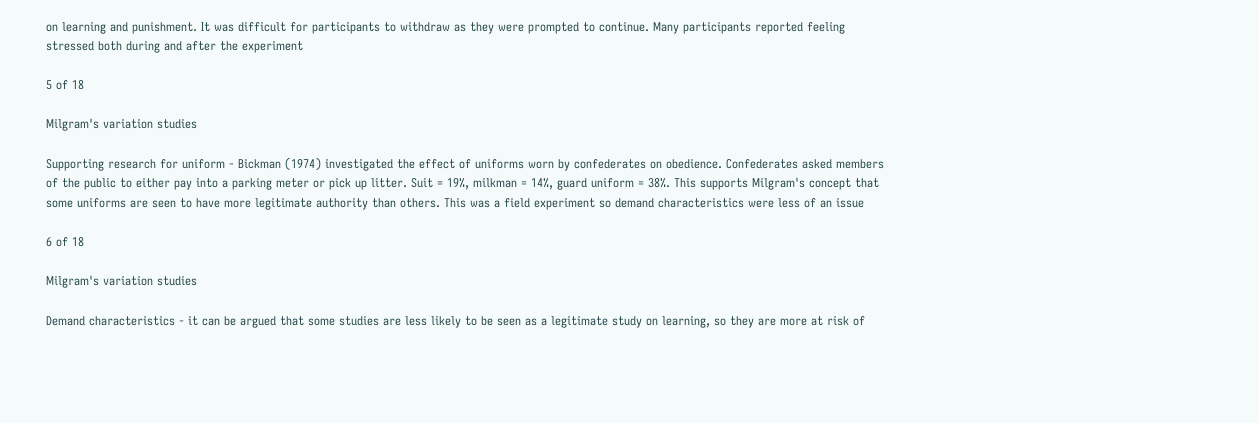on learning and punishment. It was difficult for participants to withdraw as they were prompted to continue. Many participants reported feeling stressed both during and after the experiment

5 of 18

Milgram's variation studies

Supporting research for uniform - Bickman (1974) investigated the effect of uniforms worn by confederates on obedience. Confederates asked members of the public to either pay into a parking meter or pick up litter. Suit = 19%, milkman = 14%, guard uniform = 38%. This supports Milgram's concept that some uniforms are seen to have more legitimate authority than others. This was a field experiment so demand characteristics were less of an issue

6 of 18

Milgram's variation studies

Demand characteristics - it can be argued that some studies are less likely to be seen as a legitimate study on learning, so they are more at risk of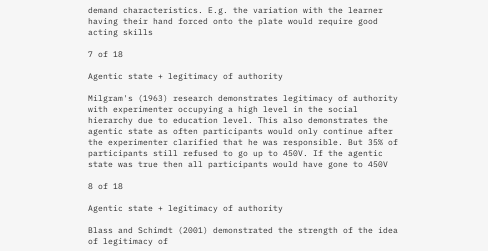demand characteristics. E.g. the variation with the learner having their hand forced onto the plate would require good acting skills

7 of 18

Agentic state + legitimacy of authority

Milgram's (1963) research demonstrates legitimacy of authority with experimenter occupying a high level in the social hierarchy due to education level. This also demonstrates the agentic state as often participants would only continue after the experimenter clarified that he was responsible. But 35% of participants still refused to go up to 450V. If the agentic state was true then all participants would have gone to 450V

8 of 18

Agentic state + legitimacy of authority

Blass and Schimdt (2001) demonstrated the strength of the idea of legitimacy of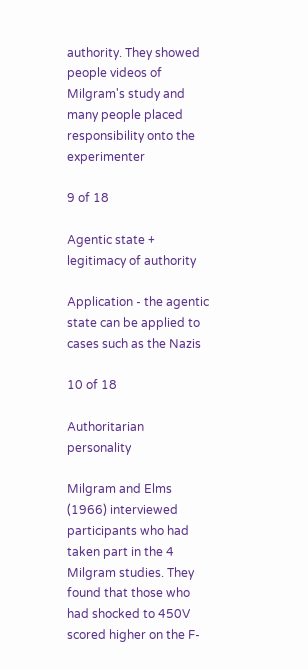authority. They showed people videos of Milgram's study and many people placed responsibility onto the experimenter

9 of 18

Agentic state + legitimacy of authority

Application - the agentic state can be applied to cases such as the Nazis

10 of 18

Authoritarian personality

Milgram and Elms (1966) interviewed participants who had taken part in the 4 Milgram studies. They found that those who had shocked to 450V scored higher on the F-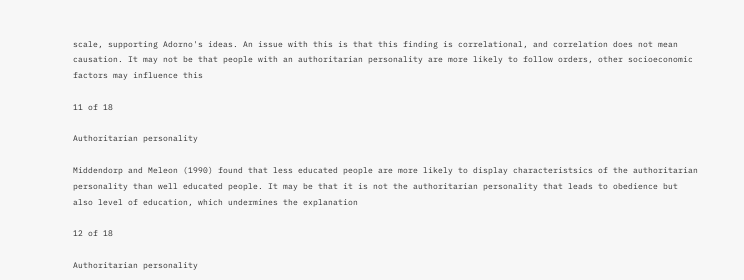scale, supporting Adorno's ideas. An issue with this is that this finding is correlational, and correlation does not mean causation. It may not be that people with an authoritarian personality are more likely to follow orders, other socioeconomic factors may influence this

11 of 18

Authoritarian personality

Middendorp and Meleon (1990) found that less educated people are more likely to display characteristsics of the authoritarian personality than well educated people. It may be that it is not the authoritarian personality that leads to obedience but also level of education, which undermines the explanation

12 of 18

Authoritarian personality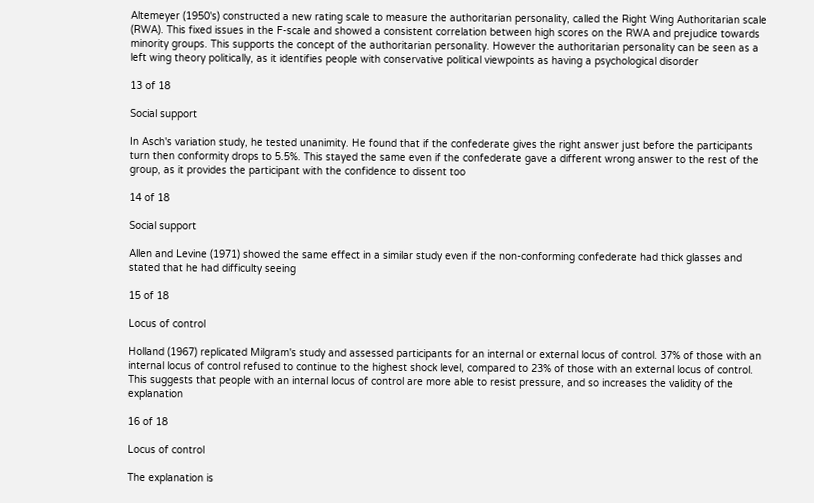Altemeyer (1950's) constructed a new rating scale to measure the authoritarian personality, called the Right Wing Authoritarian scale (RWA). This fixed issues in the F-scale and showed a consistent correlation between high scores on the RWA and prejudice towards minority groups. This supports the concept of the authoritarian personality. However the authoritarian personality can be seen as a left wing theory politically, as it identifies people with conservative political viewpoints as having a psychological disorder

13 of 18

Social support

In Asch's variation study, he tested unanimity. He found that if the confederate gives the right answer just before the participants turn then conformity drops to 5.5%. This stayed the same even if the confederate gave a different wrong answer to the rest of the group, as it provides the participant with the confidence to dissent too

14 of 18

Social support

Allen and Levine (1971) showed the same effect in a similar study even if the non-conforming confederate had thick glasses and stated that he had difficulty seeing

15 of 18

Locus of control

Holland (1967) replicated Milgram's study and assessed participants for an internal or external locus of control. 37% of those with an internal locus of control refused to continue to the highest shock level, compared to 23% of those with an external locus of control. This suggests that people with an internal locus of control are more able to resist pressure, and so increases the validity of the explanation

16 of 18

Locus of control

The explanation is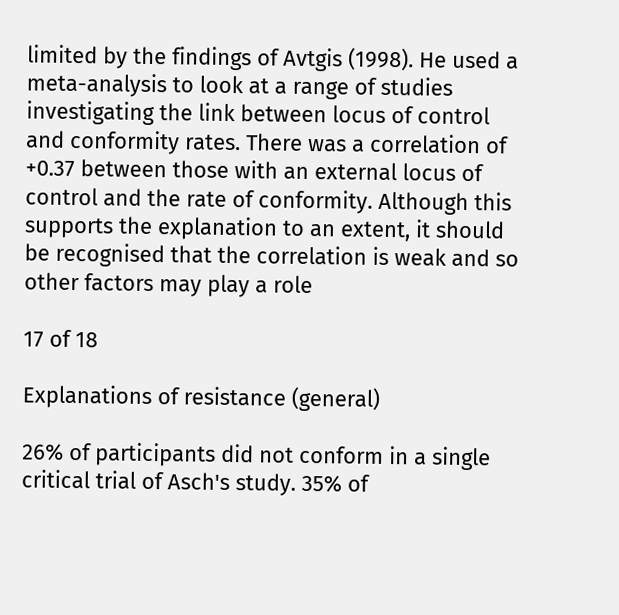limited by the findings of Avtgis (1998). He used a meta-analysis to look at a range of studies investigating the link between locus of control and conformity rates. There was a correlation of +0.37 between those with an external locus of control and the rate of conformity. Although this supports the explanation to an extent, it should be recognised that the correlation is weak and so other factors may play a role

17 of 18

Explanations of resistance (general)

26% of participants did not conform in a single critical trial of Asch's study. 35% of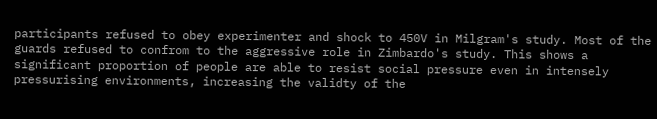participants refused to obey experimenter and shock to 450V in Milgram's study. Most of the guards refused to confrom to the aggressive role in Zimbardo's study. This shows a significant proportion of people are able to resist social pressure even in intensely pressurising environments, increasing the validty of the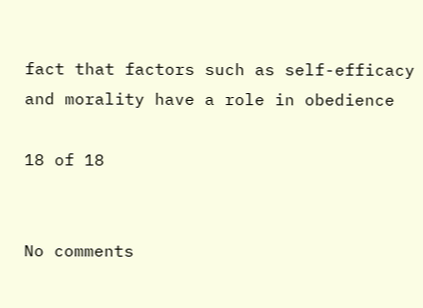fact that factors such as self-efficacy and morality have a role in obedience

18 of 18


No comments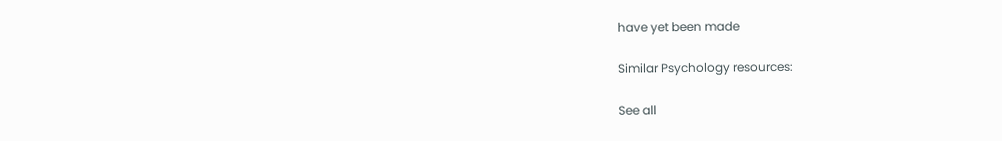have yet been made

Similar Psychology resources:

See all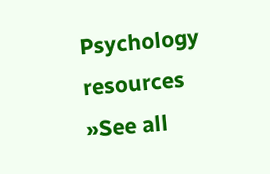Psychology resources »See all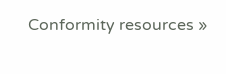Conformity resources »